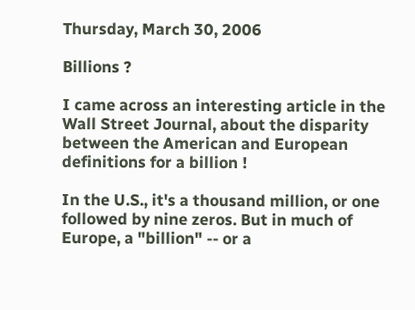Thursday, March 30, 2006

Billions ?

I came across an interesting article in the Wall Street Journal, about the disparity between the American and European definitions for a billion !

In the U.S., it's a thousand million, or one followed by nine zeros. But in much of Europe, a "billion" -- or a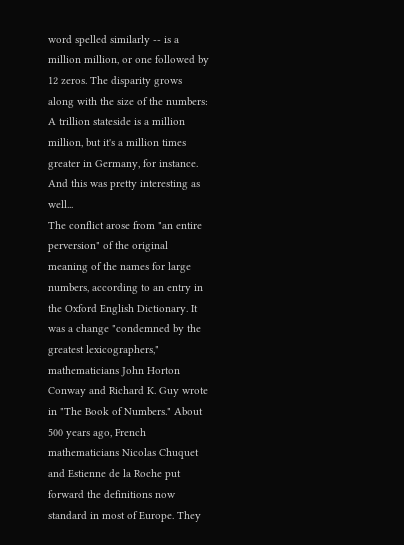word spelled similarly -- is a million million, or one followed by 12 zeros. The disparity grows along with the size of the numbers: A trillion stateside is a million million, but it's a million times greater in Germany, for instance.
And this was pretty interesting as well...
The conflict arose from "an entire perversion" of the original meaning of the names for large numbers, according to an entry in the Oxford English Dictionary. It was a change "condemned by the greatest lexicographers," mathematicians John Horton Conway and Richard K. Guy wrote in "The Book of Numbers." About 500 years ago, French mathematicians Nicolas Chuquet and Estienne de la Roche put forward the definitions now standard in most of Europe. They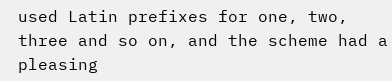used Latin prefixes for one, two, three and so on, and the scheme had a pleasing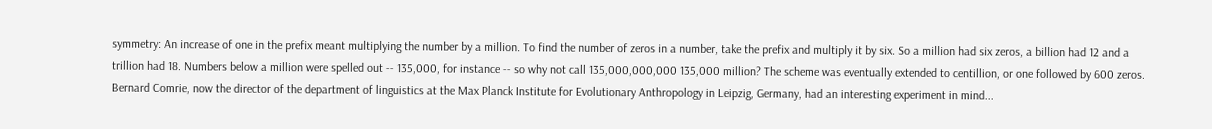symmetry: An increase of one in the prefix meant multiplying the number by a million. To find the number of zeros in a number, take the prefix and multiply it by six. So a million had six zeros, a billion had 12 and a trillion had 18. Numbers below a million were spelled out -- 135,000, for instance -- so why not call 135,000,000,000 135,000 million? The scheme was eventually extended to centillion, or one followed by 600 zeros.
Bernard Comrie, now the director of the department of linguistics at the Max Planck Institute for Evolutionary Anthropology in Leipzig, Germany, had an interesting experiment in mind...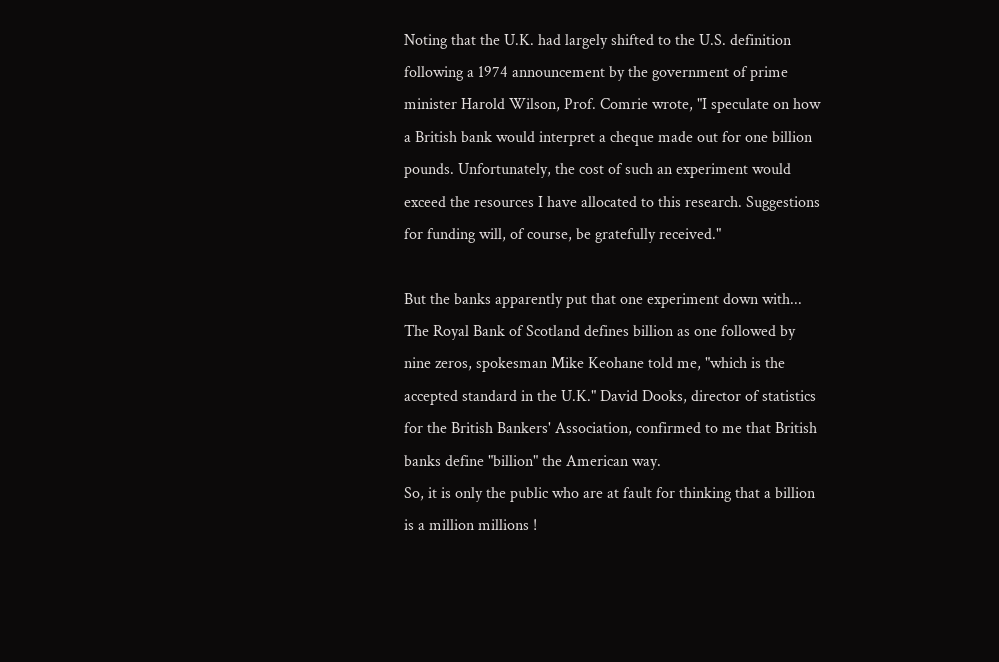Noting that the U.K. had largely shifted to the U.S. definition following a 1974 announcement by the government of prime minister Harold Wilson, Prof. Comrie wrote, "I speculate on how a British bank would interpret a cheque made out for one billion pounds. Unfortunately, the cost of such an experiment would exceed the resources I have allocated to this research. Suggestions for funding will, of course, be gratefully received."

But the banks apparently put that one experiment down with...
The Royal Bank of Scotland defines billion as one followed by nine zeros, spokesman Mike Keohane told me, "which is the accepted standard in the U.K." David Dooks, director of statistics for the British Bankers' Association, confirmed to me that British banks define "billion" the American way.
So, it is only the public who are at fault for thinking that a billion is a million millions !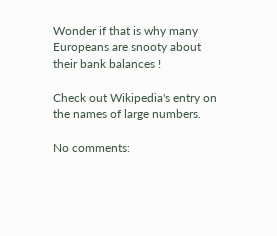Wonder if that is why many Europeans are snooty about their bank balances !

Check out Wikipedia's entry on the names of large numbers.

No comments: